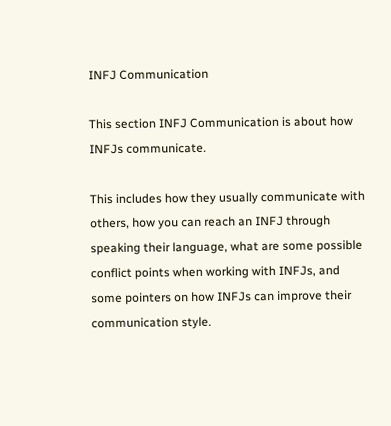INFJ Communication

This section INFJ Communication is about how INFJs communicate.

This includes how they usually communicate with others, how you can reach an INFJ through speaking their language, what are some possible conflict points when working with INFJs, and some pointers on how INFJs can improve their communication style.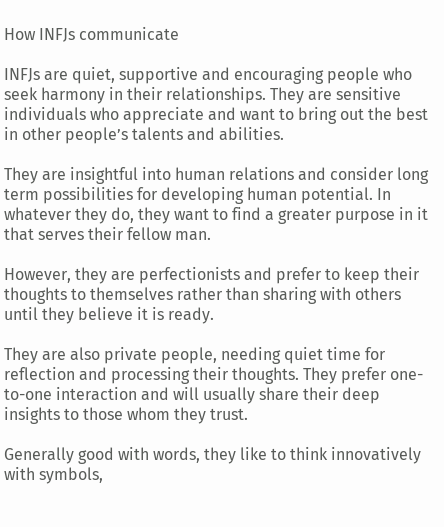How INFJs communicate

INFJs are quiet, supportive and encouraging people who seek harmony in their relationships. They are sensitive individuals who appreciate and want to bring out the best in other people’s talents and abilities.

They are insightful into human relations and consider long term possibilities for developing human potential. In whatever they do, they want to find a greater purpose in it that serves their fellow man.

However, they are perfectionists and prefer to keep their thoughts to themselves rather than sharing with others until they believe it is ready.

They are also private people, needing quiet time for reflection and processing their thoughts. They prefer one-to-one interaction and will usually share their deep insights to those whom they trust.

Generally good with words, they like to think innovatively with symbols,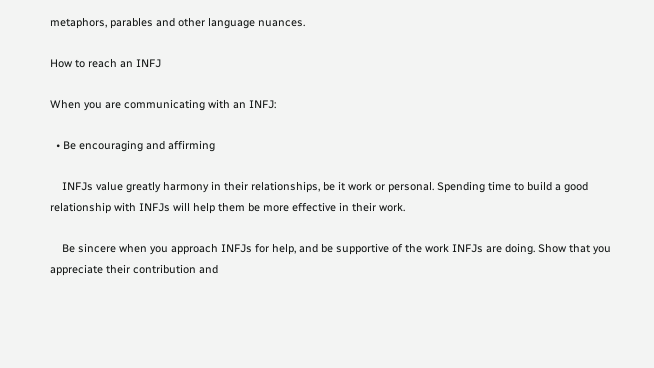metaphors, parables and other language nuances.

How to reach an INFJ

When you are communicating with an INFJ:

  • Be encouraging and affirming

    INFJs value greatly harmony in their relationships, be it work or personal. Spending time to build a good relationship with INFJs will help them be more effective in their work.

    Be sincere when you approach INFJs for help, and be supportive of the work INFJs are doing. Show that you appreciate their contribution and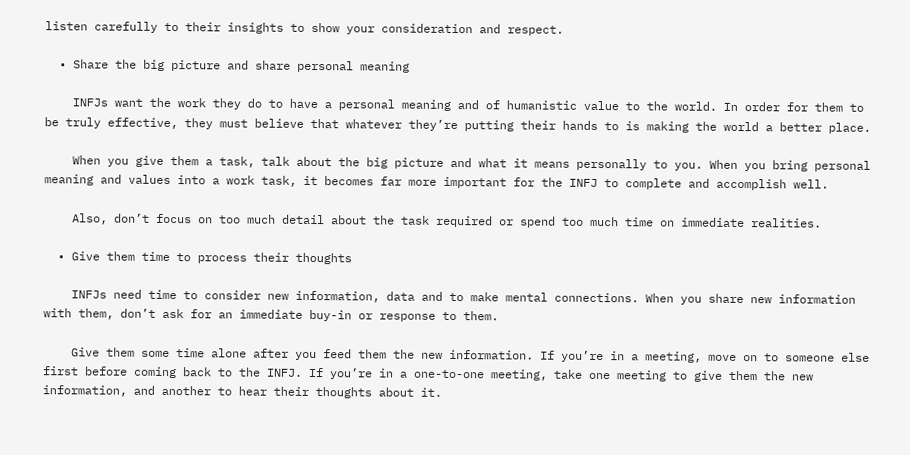listen carefully to their insights to show your consideration and respect.

  • Share the big picture and share personal meaning

    INFJs want the work they do to have a personal meaning and of humanistic value to the world. In order for them to be truly effective, they must believe that whatever they’re putting their hands to is making the world a better place.

    When you give them a task, talk about the big picture and what it means personally to you. When you bring personal meaning and values into a work task, it becomes far more important for the INFJ to complete and accomplish well.

    Also, don’t focus on too much detail about the task required or spend too much time on immediate realities.

  • Give them time to process their thoughts

    INFJs need time to consider new information, data and to make mental connections. When you share new information with them, don’t ask for an immediate buy-in or response to them.

    Give them some time alone after you feed them the new information. If you’re in a meeting, move on to someone else first before coming back to the INFJ. If you’re in a one-to-one meeting, take one meeting to give them the new information, and another to hear their thoughts about it.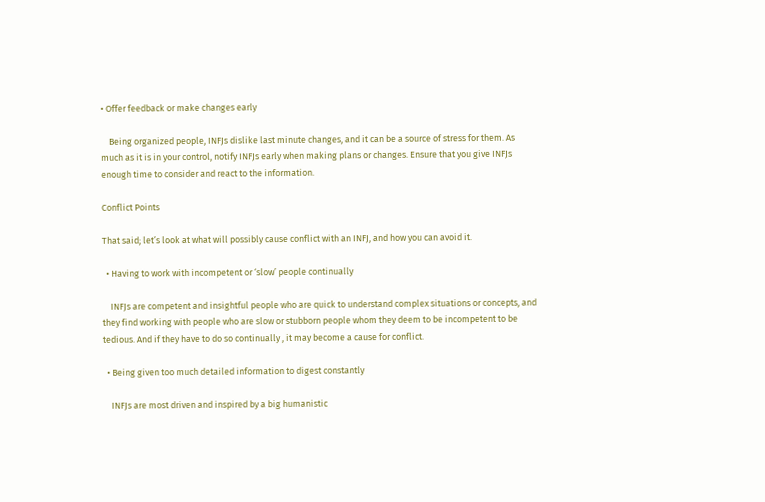• Offer feedback or make changes early

    Being organized people, INFJs dislike last minute changes, and it can be a source of stress for them. As much as it is in your control, notify INFJs early when making plans or changes. Ensure that you give INFJs enough time to consider and react to the information.

Conflict Points

That said; let’s look at what will possibly cause conflict with an INFJ, and how you can avoid it.

  • Having to work with incompetent or ‘slow’ people continually

    INFJs are competent and insightful people who are quick to understand complex situations or concepts, and they find working with people who are slow or stubborn people whom they deem to be incompetent to be tedious. And if they have to do so continually , it may become a cause for conflict.

  • Being given too much detailed information to digest constantly

    INFJs are most driven and inspired by a big humanistic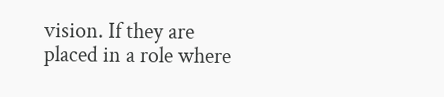vision. If they are placed in a role where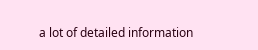a lot of detailed information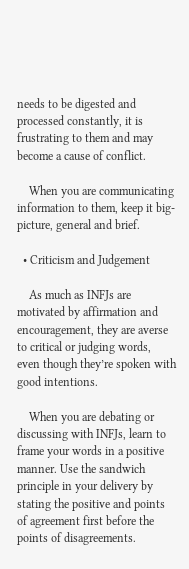needs to be digested and processed constantly, it is frustrating to them and may become a cause of conflict.

    When you are communicating information to them, keep it big-picture, general and brief.

  • Criticism and Judgement

    As much as INFJs are motivated by affirmation and encouragement, they are averse to critical or judging words, even though they’re spoken with good intentions.

    When you are debating or discussing with INFJs, learn to frame your words in a positive manner. Use the sandwich principle in your delivery by stating the positive and points of agreement first before the points of disagreements.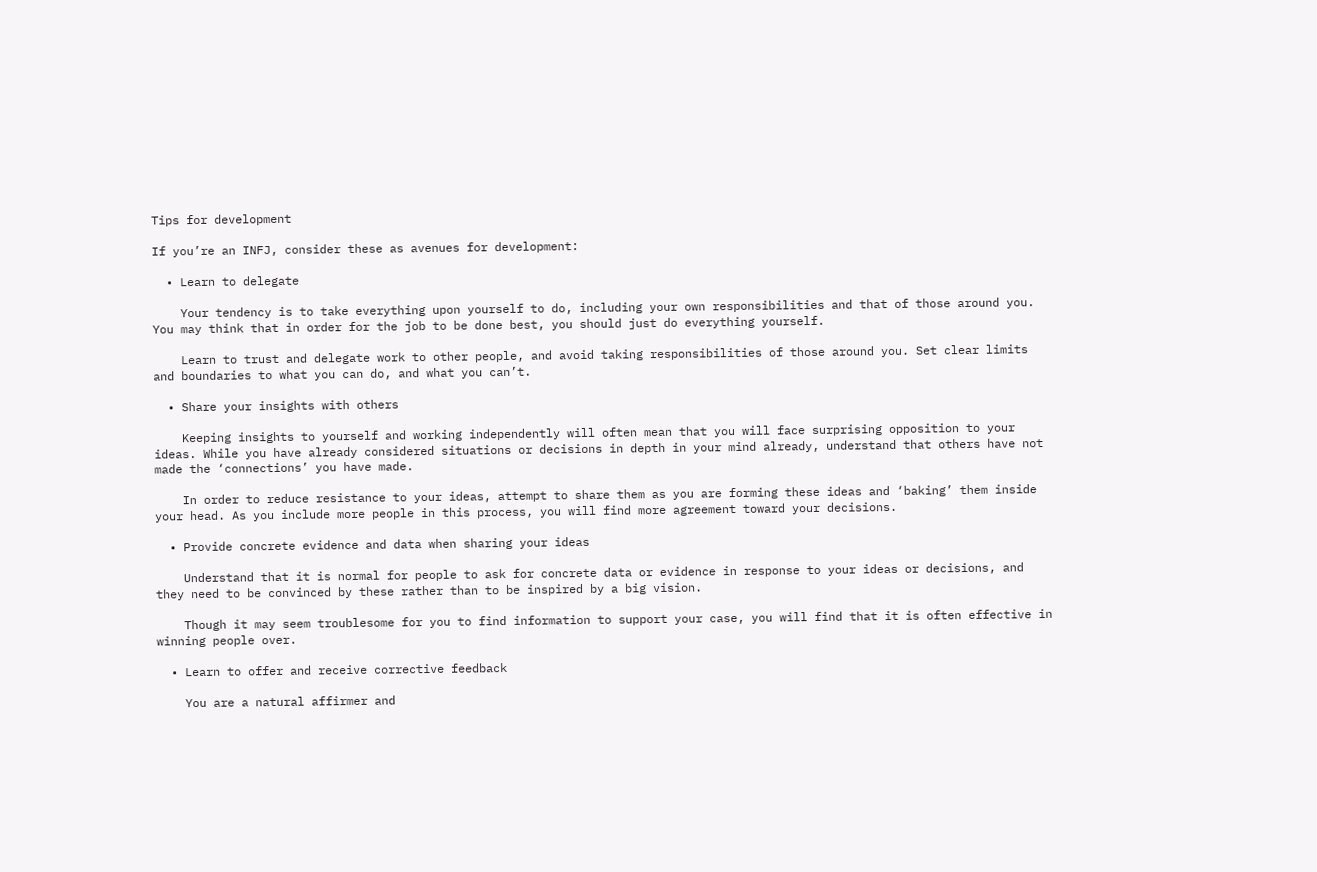Tips for development

If you’re an INFJ, consider these as avenues for development:

  • Learn to delegate

    Your tendency is to take everything upon yourself to do, including your own responsibilities and that of those around you. You may think that in order for the job to be done best, you should just do everything yourself.

    Learn to trust and delegate work to other people, and avoid taking responsibilities of those around you. Set clear limits and boundaries to what you can do, and what you can’t.

  • Share your insights with others

    Keeping insights to yourself and working independently will often mean that you will face surprising opposition to your ideas. While you have already considered situations or decisions in depth in your mind already, understand that others have not made the ‘connections’ you have made.

    In order to reduce resistance to your ideas, attempt to share them as you are forming these ideas and ‘baking’ them inside your head. As you include more people in this process, you will find more agreement toward your decisions.

  • Provide concrete evidence and data when sharing your ideas

    Understand that it is normal for people to ask for concrete data or evidence in response to your ideas or decisions, and they need to be convinced by these rather than to be inspired by a big vision.

    Though it may seem troublesome for you to find information to support your case, you will find that it is often effective in winning people over.

  • Learn to offer and receive corrective feedback

    You are a natural affirmer and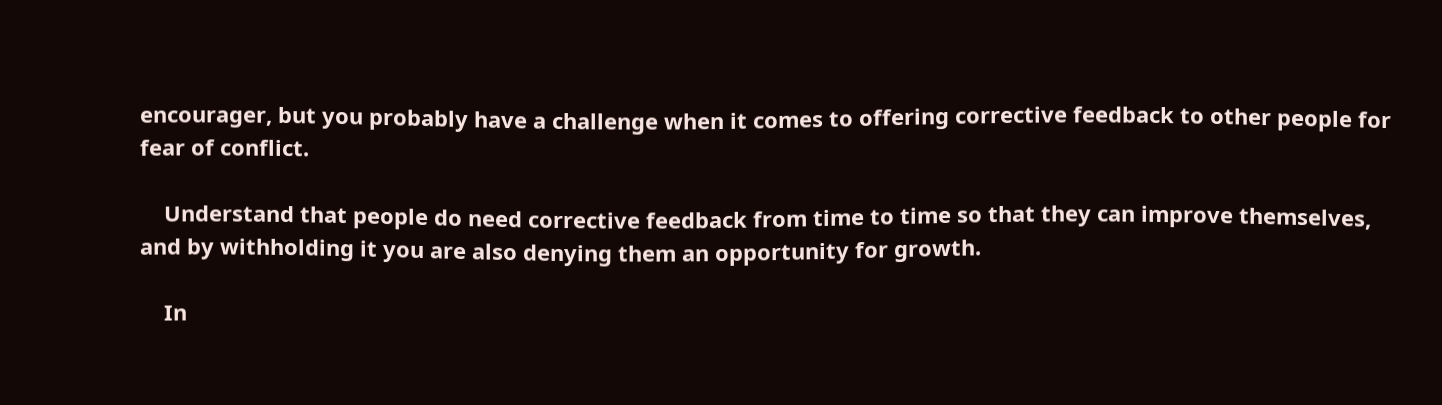encourager, but you probably have a challenge when it comes to offering corrective feedback to other people for fear of conflict.

    Understand that people do need corrective feedback from time to time so that they can improve themselves, and by withholding it you are also denying them an opportunity for growth.

    In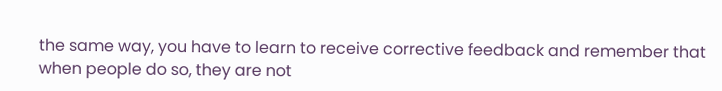the same way, you have to learn to receive corrective feedback and remember that when people do so, they are not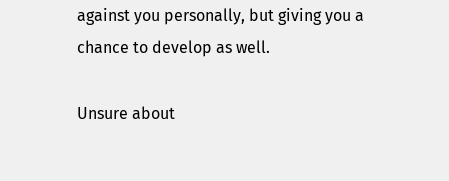against you personally, but giving you a chance to develop as well.

Unsure about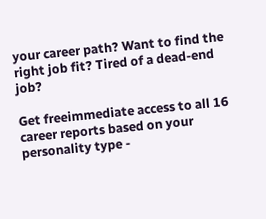your career path? Want to find the right job fit? Tired of a dead-end job?

Get freeimmediate access to all 16 career reports based on your personality type -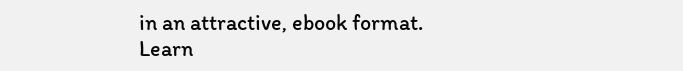in an attractive, ebook format.
Learn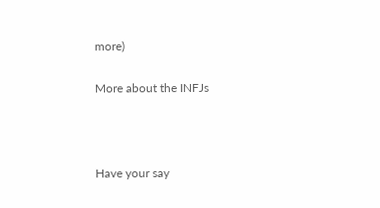more)

More about the INFJs



Have your say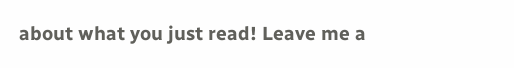about what you just read! Leave me a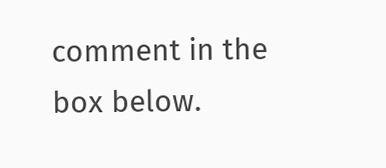comment in the box below.